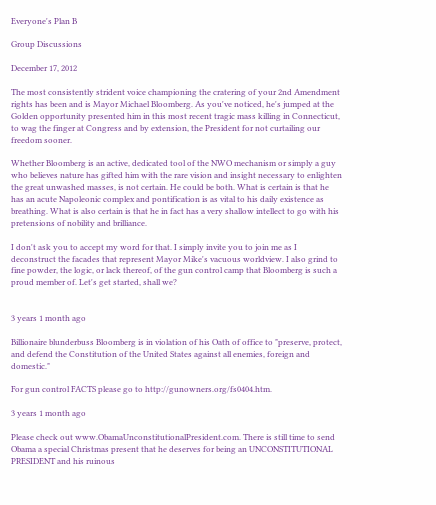Everyone's Plan B

Group Discussions

December 17, 2012

The most consistently strident voice championing the cratering of your 2nd Amendment rights has been and is Mayor Michael Bloomberg. As you've noticed, he's jumped at the Golden opportunity presented him in this most recent tragic mass killing in Connecticut, to wag the finger at Congress and by extension, the President for not curtailing our freedom sooner.

Whether Bloomberg is an active, dedicated tool of the NWO mechanism or simply a guy who believes nature has gifted him with the rare vision and insight necessary to enlighten the great unwashed masses, is not certain. He could be both. What is certain is that he has an acute Napoleonic complex and pontification is as vital to his daily existence as breathing. What is also certain is that he in fact has a very shallow intellect to go with his pretensions of nobility and brilliance.

I don't ask you to accept my word for that. I simply invite you to join me as I deconstruct the facades that represent Mayor Mike's vacuous worldview. I also grind to fine powder, the logic, or lack thereof, of the gun control camp that Bloomberg is such a proud member of. Let's get started, shall we?


3 years 1 month ago

Billionaire blunderbuss Bloomberg is in violation of his Oath of office to "preserve, protect, and defend the Constitution of the United States against all enemies, foreign and domestic."

For gun control FACTS please go to http://gunowners.org/fs0404.htm.

3 years 1 month ago

Please check out www.ObamaUnconstitutionalPresident.com. There is still time to send Obama a special Christmas present that he deserves for being an UNCONSTITUTIONAL PRESIDENT and his ruinous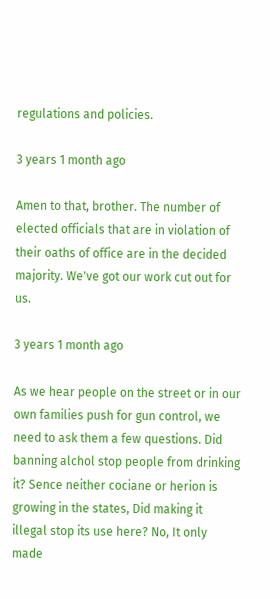regulations and policies.

3 years 1 month ago

Amen to that, brother. The number of elected officials that are in violation of their oaths of office are in the decided majority. We've got our work cut out for us.

3 years 1 month ago

As we hear people on the street or in our own families push for gun control, we need to ask them a few questions. Did banning alchol stop people from drinking it? Sence neither cociane or herion is growing in the states, Did making it illegal stop its use here? No, It only made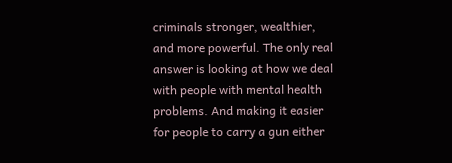criminals stronger, wealthier, and more powerful. The only real answer is looking at how we deal with people with mental health problems. And making it easier for people to carry a gun either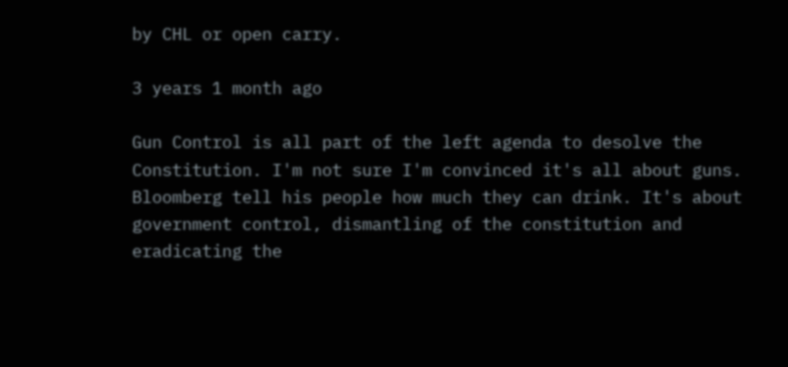by CHL or open carry.

3 years 1 month ago

Gun Control is all part of the left agenda to desolve the Constitution. I'm not sure I'm convinced it's all about guns. Bloomberg tell his people how much they can drink. It's about government control, dismantling of the constitution and eradicating the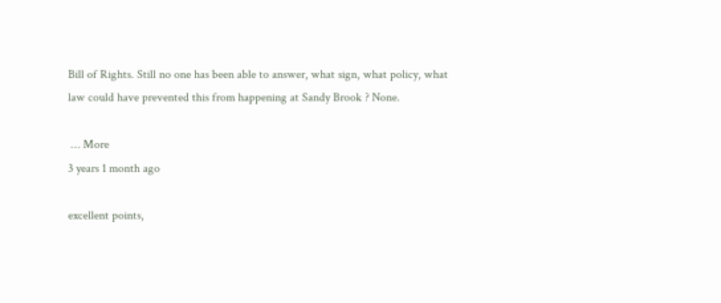Bill of Rights. Still no one has been able to answer, what sign, what policy, what law could have prevented this from happening at Sandy Brook ? None.

 … More
3 years 1 month ago

excellent points,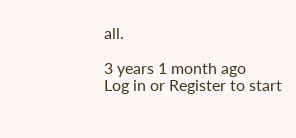all.

3 years 1 month ago
Log in or Register to start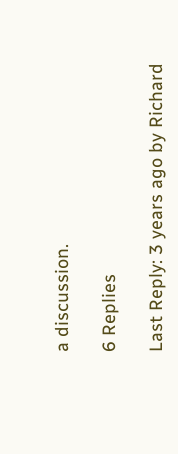a discussion.

6 Replies

Last Reply: 3 years ago by Richard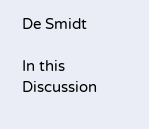De Smidt

In this Discussion